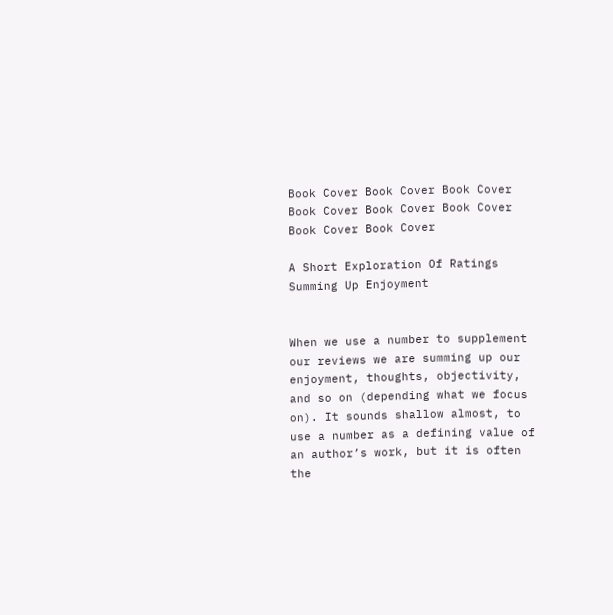Book Cover Book Cover Book Cover Book Cover Book Cover Book Cover Book Cover Book Cover

A Short Exploration Of Ratings Summing Up Enjoyment


When we use a number to supplement our reviews we are summing up our enjoyment, thoughts, objectivity, and so on (depending what we focus on). It sounds shallow almost, to use a number as a defining value of an author’s work, but it is often the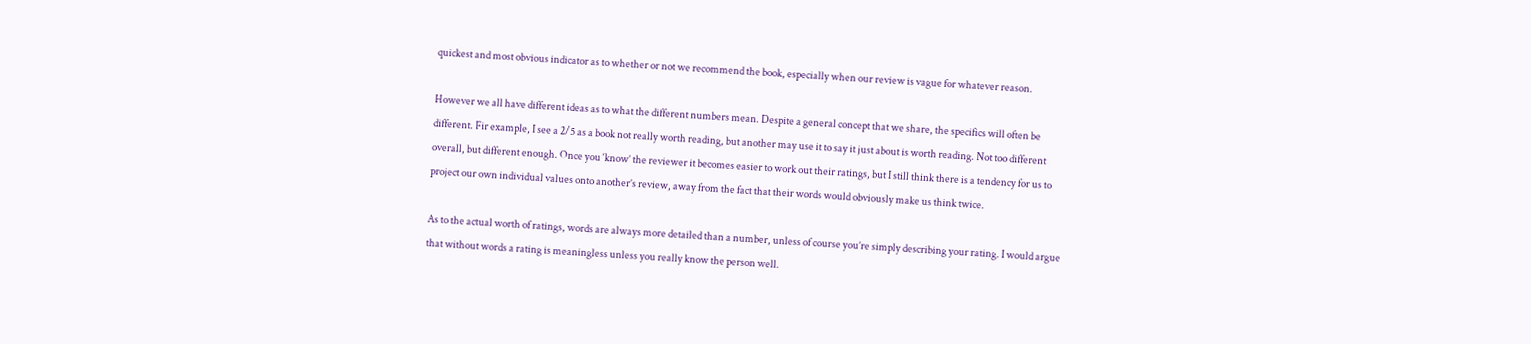quickest and most obvious indicator as to whether or not we recommend the book, especially when our review is vague for whatever reason.

However we all have different ideas as to what the different numbers mean. Despite a general concept that we share, the specifics will often be different. Fir example, I see a 2/5 as a book not really worth reading, but another may use it to say it just about is worth reading. Not too different overall, but different enough. Once you ‘know’ the reviewer it becomes easier to work out their ratings, but I still think there is a tendency for us to project our own individual values onto another’s review, away from the fact that their words would obviously make us think twice.

As to the actual worth of ratings, words are always more detailed than a number, unless of course you’re simply describing your rating. I would argue that without words a rating is meaningless unless you really know the person well.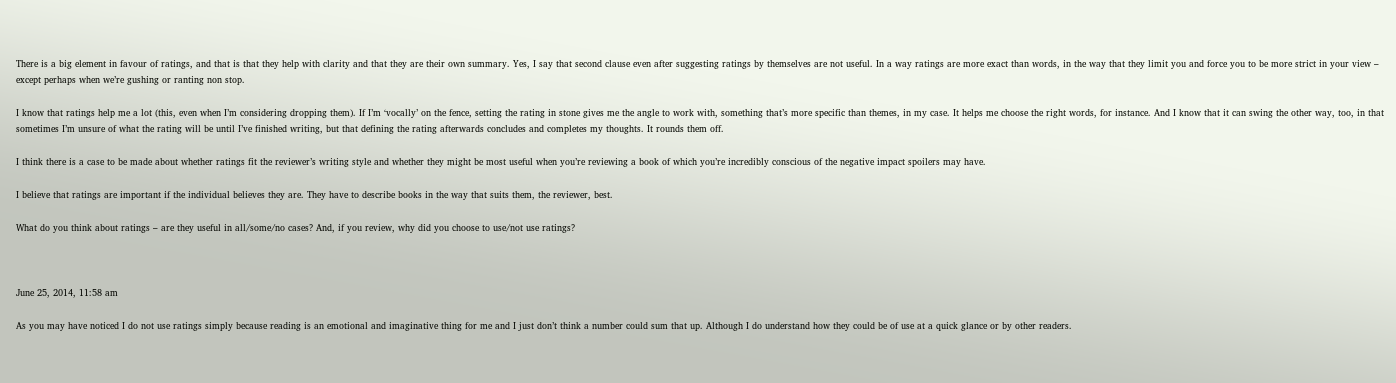There is a big element in favour of ratings, and that is that they help with clarity and that they are their own summary. Yes, I say that second clause even after suggesting ratings by themselves are not useful. In a way ratings are more exact than words, in the way that they limit you and force you to be more strict in your view – except perhaps when we’re gushing or ranting non stop.

I know that ratings help me a lot (this, even when I’m considering dropping them). If I’m ‘vocally’ on the fence, setting the rating in stone gives me the angle to work with, something that’s more specific than themes, in my case. It helps me choose the right words, for instance. And I know that it can swing the other way, too, in that sometimes I’m unsure of what the rating will be until I’ve finished writing, but that defining the rating afterwards concludes and completes my thoughts. It rounds them off.

I think there is a case to be made about whether ratings fit the reviewer’s writing style and whether they might be most useful when you’re reviewing a book of which you’re incredibly conscious of the negative impact spoilers may have.

I believe that ratings are important if the individual believes they are. They have to describe books in the way that suits them, the reviewer, best.

What do you think about ratings – are they useful in all/some/no cases? And, if you review, why did you choose to use/not use ratings?



June 25, 2014, 11:58 am

As you may have noticed I do not use ratings simply because reading is an emotional and imaginative thing for me and I just don’t think a number could sum that up. Although I do understand how they could be of use at a quick glance or by other readers.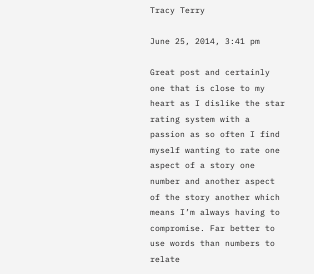Tracy Terry

June 25, 2014, 3:41 pm

Great post and certainly one that is close to my heart as I dislike the star rating system with a passion as so often I find myself wanting to rate one aspect of a story one number and another aspect of the story another which means I’m always having to compromise. Far better to use words than numbers to relate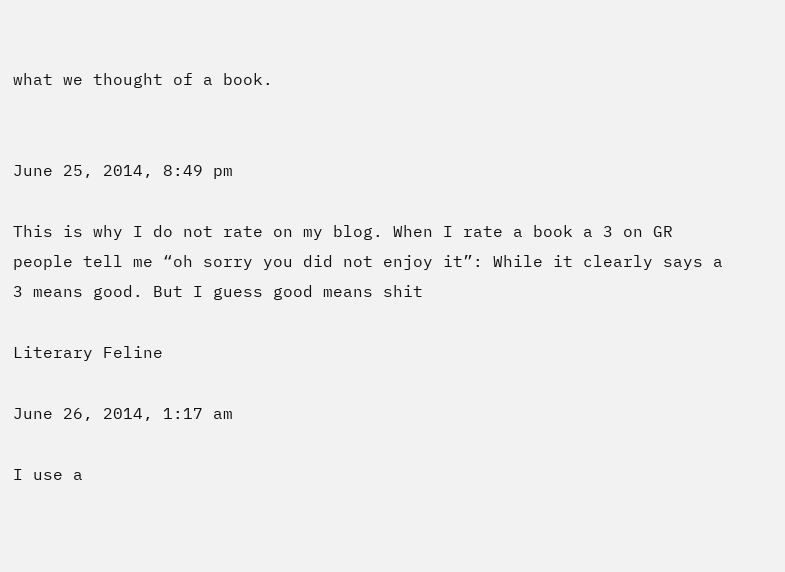what we thought of a book.


June 25, 2014, 8:49 pm

This is why I do not rate on my blog. When I rate a book a 3 on GR people tell me “oh sorry you did not enjoy it”: While it clearly says a 3 means good. But I guess good means shit

Literary Feline

June 26, 2014, 1:17 am

I use a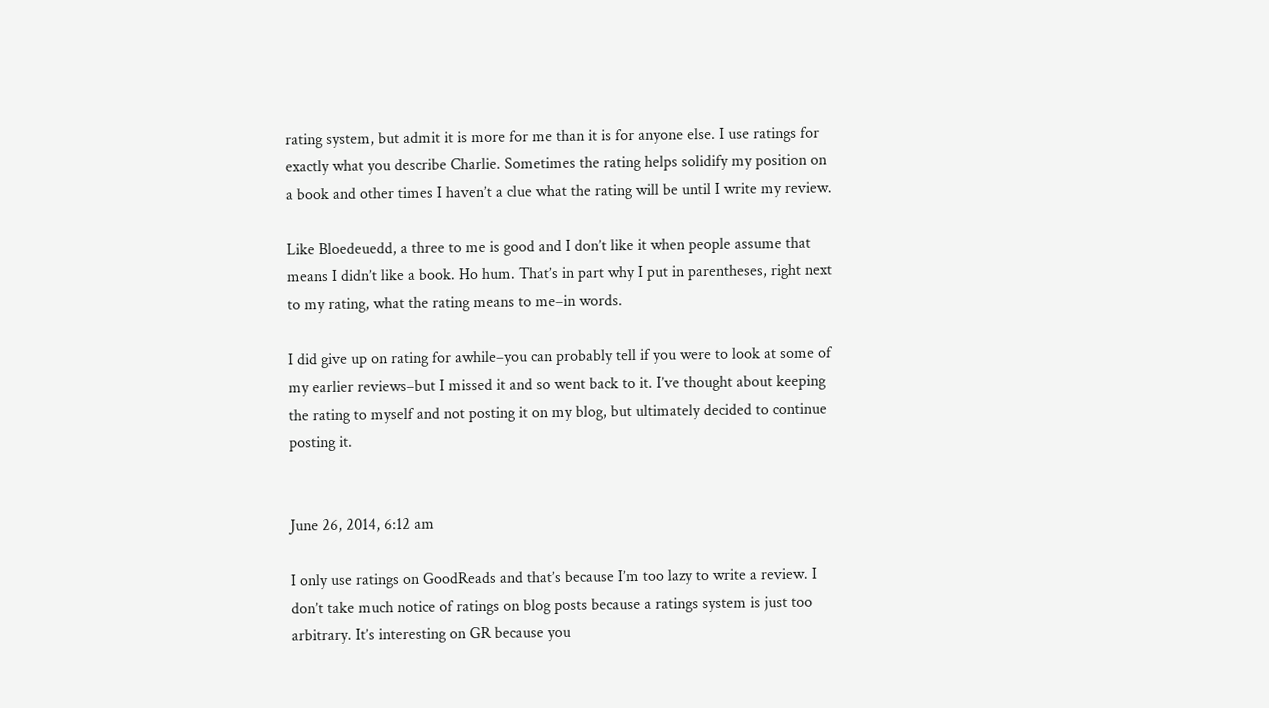rating system, but admit it is more for me than it is for anyone else. I use ratings for exactly what you describe Charlie. Sometimes the rating helps solidify my position on a book and other times I haven’t a clue what the rating will be until I write my review.

Like Bloedeuedd, a three to me is good and I don’t like it when people assume that means I didn’t like a book. Ho hum. That’s in part why I put in parentheses, right next to my rating, what the rating means to me–in words.

I did give up on rating for awhile–you can probably tell if you were to look at some of my earlier reviews–but I missed it and so went back to it. I’ve thought about keeping the rating to myself and not posting it on my blog, but ultimately decided to continue posting it.


June 26, 2014, 6:12 am

I only use ratings on GoodReads and that’s because I’m too lazy to write a review. I don’t take much notice of ratings on blog posts because a ratings system is just too arbitrary. It’s interesting on GR because you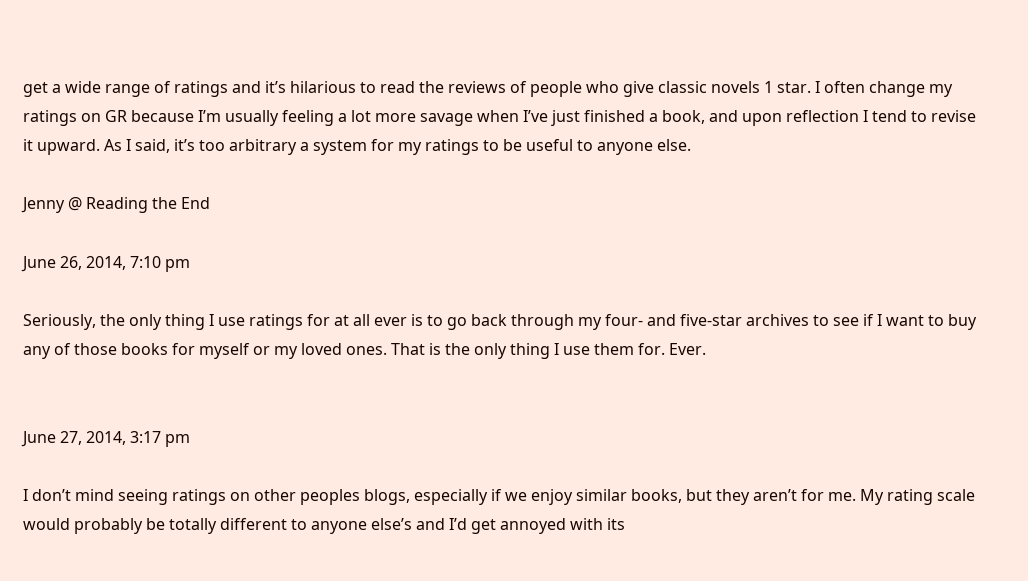get a wide range of ratings and it’s hilarious to read the reviews of people who give classic novels 1 star. I often change my ratings on GR because I’m usually feeling a lot more savage when I’ve just finished a book, and upon reflection I tend to revise it upward. As I said, it’s too arbitrary a system for my ratings to be useful to anyone else.

Jenny @ Reading the End

June 26, 2014, 7:10 pm

Seriously, the only thing I use ratings for at all ever is to go back through my four- and five-star archives to see if I want to buy any of those books for myself or my loved ones. That is the only thing I use them for. Ever.


June 27, 2014, 3:17 pm

I don’t mind seeing ratings on other peoples blogs, especially if we enjoy similar books, but they aren’t for me. My rating scale would probably be totally different to anyone else’s and I’d get annoyed with its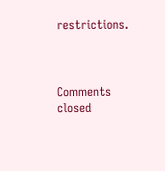restrictions.



Comments closed